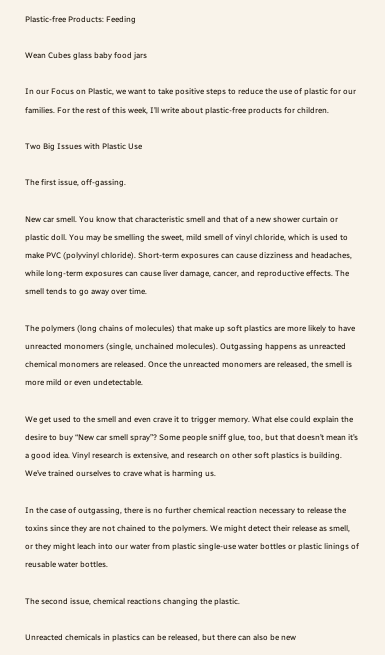Plastic-free Products: Feeding

Wean Cubes glass baby food jars

In our Focus on Plastic, we want to take positive steps to reduce the use of plastic for our families. For the rest of this week, I’ll write about plastic-free products for children.

Two Big Issues with Plastic Use

The first issue, off-gassing.

New car smell. You know that characteristic smell and that of a new shower curtain or plastic doll. You may be smelling the sweet, mild smell of vinyl chloride, which is used to make PVC (polyvinyl chloride). Short-term exposures can cause dizziness and headaches, while long-term exposures can cause liver damage, cancer, and reproductive effects. The smell tends to go away over time.

The polymers (long chains of molecules) that make up soft plastics are more likely to have unreacted monomers (single, unchained molecules). Outgassing happens as unreacted chemical monomers are released. Once the unreacted monomers are released, the smell is more mild or even undetectable.

We get used to the smell and even crave it to trigger memory. What else could explain the desire to buy “New car smell spray”? Some people sniff glue, too, but that doesn’t mean it’s a good idea. Vinyl research is extensive, and research on other soft plastics is building. We’ve trained ourselves to crave what is harming us.

In the case of outgassing, there is no further chemical reaction necessary to release the toxins since they are not chained to the polymers. We might detect their release as smell, or they might leach into our water from plastic single-use water bottles or plastic linings of reusable water bottles.

The second issue, chemical reactions changing the plastic.

Unreacted chemicals in plastics can be released, but there can also be new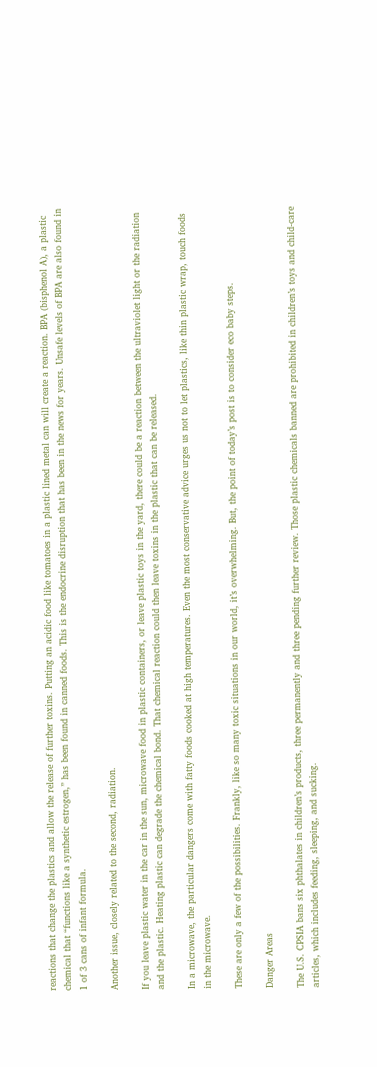reactions that change the plastics and allow the release of further toxins. Putting an acidic food like tomatoes in a plastic lined metal can will create a reaction. BPA (bisphenol A), a plastic chemical that “functions like a synthetic estrogen,” has been found in canned foods. This is the endocrine disruption that has been in the news for years. Unsafe levels of BPA are also found in 1 of 3 cans of infant formula.

Another issue, closely related to the second, radiation.

If you leave plastic water in the car in the sun, microwave food in plastic containers, or leave plastic toys in the yard, there could be a reaction between the ultraviolet light or the radiation and the plastic. Heating plastic can degrade the chemical bond. That chemical reaction could then leave toxins in the plastic that can be released.

In a microwave, the particular dangers come with fatty foods cooked at high temperatures. Even the most conservative advice urges us not to let plastics, like thin plastic wrap, touch foods in the microwave.

These are only a few of the possibilities. Frankly, like so many toxic situations in our world, it’s overwhelming. But, the point of today’s post is to consider eco baby steps.

Danger Areas

The U.S. CPSIA bans six phthalates in children’s products, three permanently and three pending further review. Those plastic chemicals banned are prohibited in children’s toys and child-care articles, which includes feeding, sleeping, and sucking.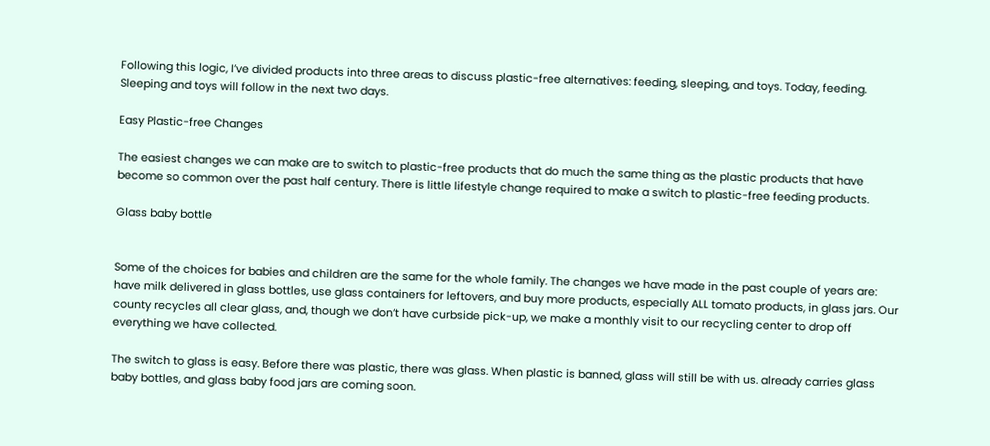Following this logic, I’ve divided products into three areas to discuss plastic-free alternatives: feeding, sleeping, and toys. Today, feeding. Sleeping and toys will follow in the next two days.

Easy Plastic-free Changes

The easiest changes we can make are to switch to plastic-free products that do much the same thing as the plastic products that have become so common over the past half century. There is little lifestyle change required to make a switch to plastic-free feeding products.

Glass baby bottle


Some of the choices for babies and children are the same for the whole family. The changes we have made in the past couple of years are: have milk delivered in glass bottles, use glass containers for leftovers, and buy more products, especially ALL tomato products, in glass jars. Our county recycles all clear glass, and, though we don’t have curbside pick-up, we make a monthly visit to our recycling center to drop off everything we have collected.

The switch to glass is easy. Before there was plastic, there was glass. When plastic is banned, glass will still be with us. already carries glass baby bottles, and glass baby food jars are coming soon.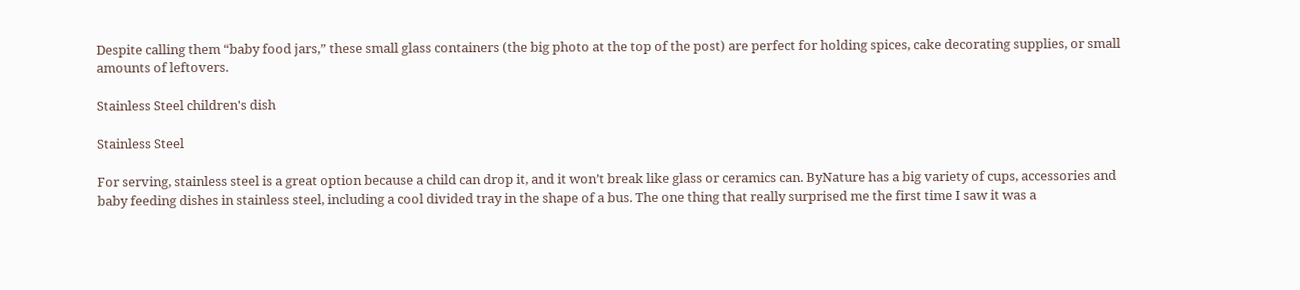Despite calling them “baby food jars,” these small glass containers (the big photo at the top of the post) are perfect for holding spices, cake decorating supplies, or small amounts of leftovers.

Stainless Steel children's dish

Stainless Steel

For serving, stainless steel is a great option because a child can drop it, and it won’t break like glass or ceramics can. ByNature has a big variety of cups, accessories and baby feeding dishes in stainless steel, including a cool divided tray in the shape of a bus. The one thing that really surprised me the first time I saw it was a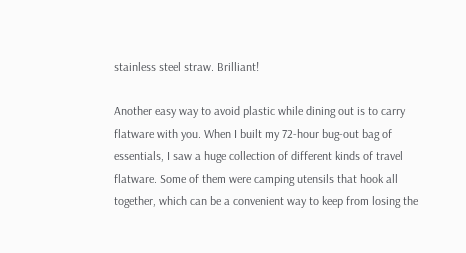stainless steel straw. Brilliant!

Another easy way to avoid plastic while dining out is to carry flatware with you. When I built my 72-hour bug-out bag of essentials, I saw a huge collection of different kinds of travel flatware. Some of them were camping utensils that hook all together, which can be a convenient way to keep from losing the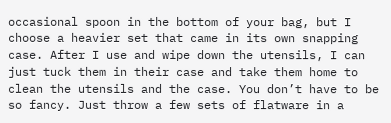occasional spoon in the bottom of your bag, but I choose a heavier set that came in its own snapping case. After I use and wipe down the utensils, I can just tuck them in their case and take them home to clean the utensils and the case. You don’t have to be so fancy. Just throw a few sets of flatware in a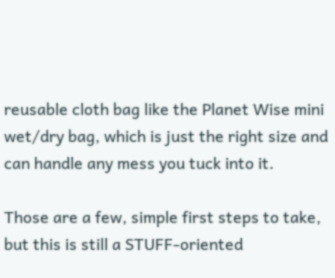reusable cloth bag like the Planet Wise mini wet/dry bag, which is just the right size and can handle any mess you tuck into it.

Those are a few, simple first steps to take, but this is still a STUFF-oriented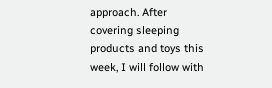approach. After covering sleeping products and toys this week, I will follow with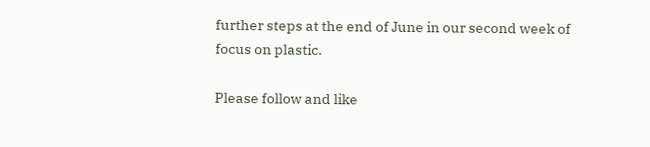further steps at the end of June in our second week of focus on plastic.

Please follow and like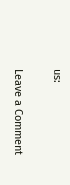us:

Leave a Comment